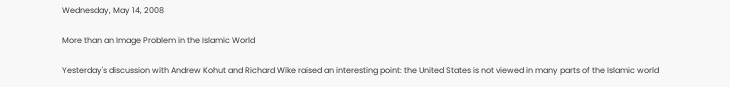Wednesday, May 14, 2008

More than an Image Problem in the Islamic World

Yesterday's discussion with Andrew Kohut and Richard Wike raised an interesting point: the United States is not viewed in many parts of the Islamic world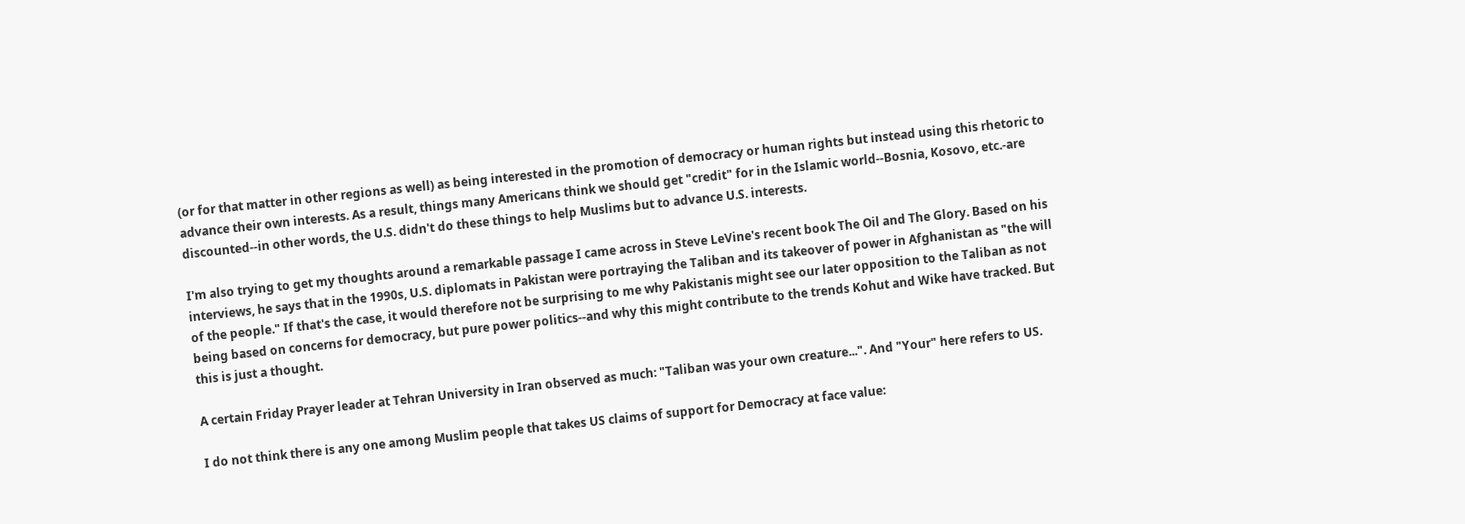(or for that matter in other regions as well) as being interested in the promotion of democracy or human rights but instead using this rhetoric to advance their own interests. As a result, things many Americans think we should get "credit" for in the Islamic world--Bosnia, Kosovo, etc.-are discounted--in other words, the U.S. didn't do these things to help Muslims but to advance U.S. interests.

I'm also trying to get my thoughts around a remarkable passage I came across in Steve LeVine's recent book The Oil and The Glory. Based on his interviews, he says that in the 1990s, U.S. diplomats in Pakistan were portraying the Taliban and its takeover of power in Afghanistan as "the will of the people." If that's the case, it would therefore not be surprising to me why Pakistanis might see our later opposition to the Taliban as not being based on concerns for democracy, but pure power politics--and why this might contribute to the trends Kohut and Wike have tracked. But this is just a thought.

A certain Friday Prayer leader at Tehran University in Iran observed as much: "Taliban was your own creature...". And "Your" here refers to US.

I do not think there is any one among Muslim people that takes US claims of support for Democracy at face value: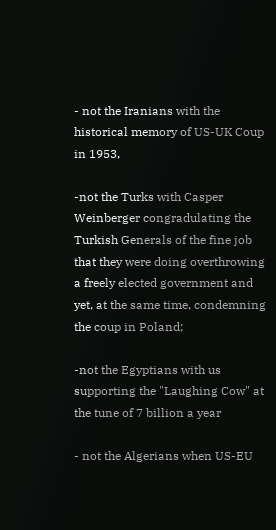- not the Iranians with the historical memory of US-UK Coup in 1953,

-not the Turks with Casper Weinberger congradulating the Turkish Generals of the fine job that they were doing overthrowing a freely elected government and yet, at the same time, condemning the coup in Poland;

-not the Egyptians with us supporting the "Laughing Cow" at the tune of 7 billion a year

- not the Algerians when US-EU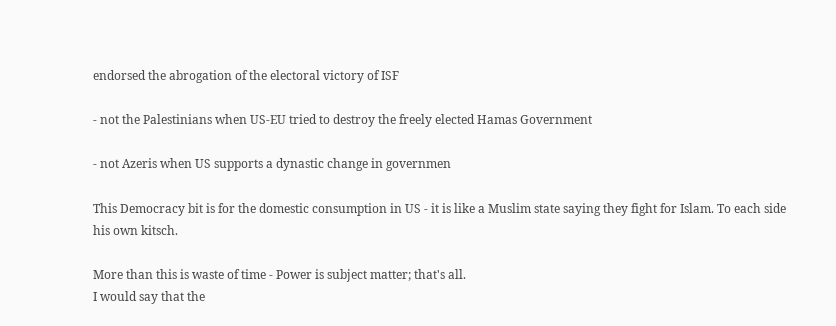endorsed the abrogation of the electoral victory of ISF

- not the Palestinians when US-EU tried to destroy the freely elected Hamas Government

- not Azeris when US supports a dynastic change in governmen

This Democracy bit is for the domestic consumption in US - it is like a Muslim state saying they fight for Islam. To each side his own kitsch.

More than this is waste of time - Power is subject matter; that's all.
I would say that the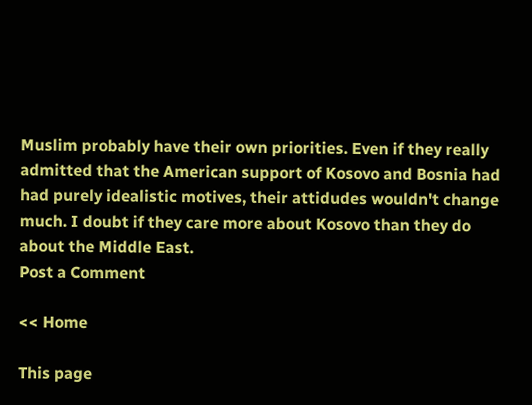Muslim probably have their own priorities. Even if they really admitted that the American support of Kosovo and Bosnia had had purely idealistic motives, their attidudes wouldn't change much. I doubt if they care more about Kosovo than they do about the Middle East.
Post a Comment

<< Home

This page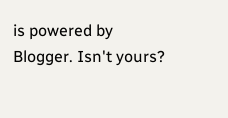is powered by Blogger. Isn't yours?